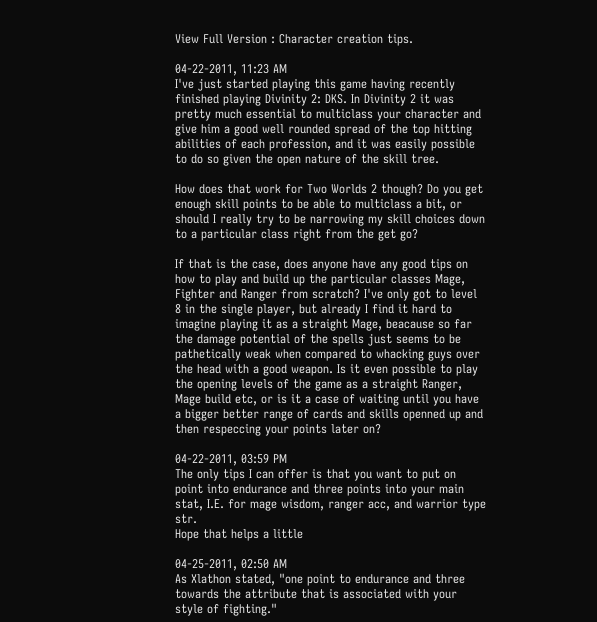View Full Version : Character creation tips.

04-22-2011, 11:23 AM
I've just started playing this game having recently finished playing Divinity 2: DKS. In Divinity 2 it was pretty much essential to multiclass your character and give him a good well rounded spread of the top hitting abilities of each profession, and it was easily possible to do so given the open nature of the skill tree.

How does that work for Two Worlds 2 though? Do you get enough skill points to be able to multiclass a bit, or should I really try to be narrowing my skill choices down to a particular class right from the get go?

If that is the case, does anyone have any good tips on how to play and build up the particular classes Mage, Fighter and Ranger from scratch? I've only got to level 8 in the single player, but already I find it hard to imagine playing it as a straight Mage, beacause so far the damage potential of the spells just seems to be pathetically weak when compared to whacking guys over the head with a good weapon. Is it even possible to play the opening levels of the game as a straight Ranger, Mage build etc, or is it a case of waiting until you have a bigger better range of cards and skills openned up and then respeccing your points later on?

04-22-2011, 03:59 PM
The only tips I can offer is that you want to put on point into endurance and three points into your main stat, I.E. for mage wisdom, ranger acc, and warrior type str.
Hope that helps a little

04-25-2011, 02:50 AM
As Xlathon stated, "one point to endurance and three towards the attribute that is associated with your style of fighting."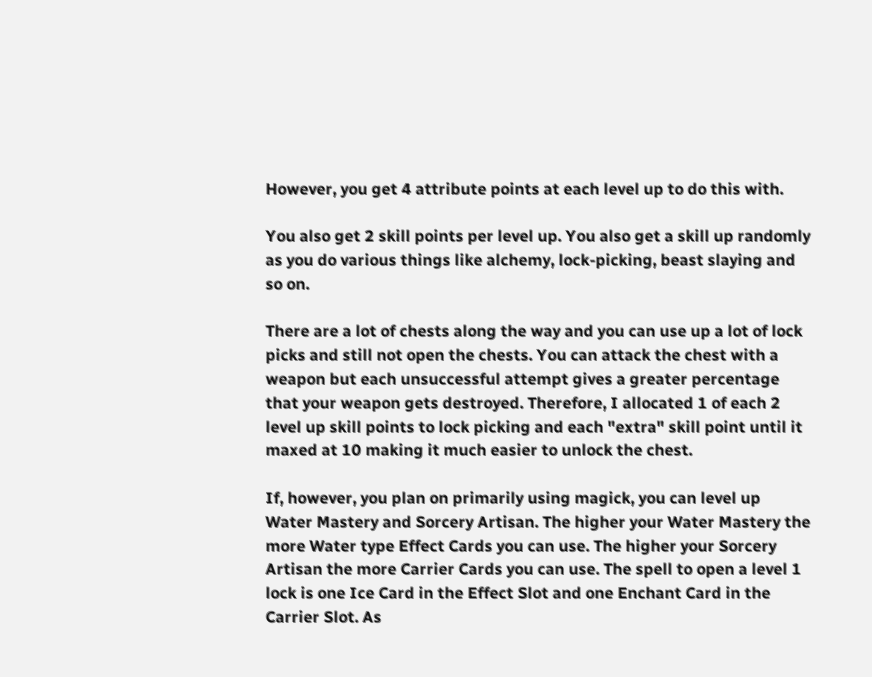However, you get 4 attribute points at each level up to do this with.

You also get 2 skill points per level up. You also get a skill up randomly as you do various things like alchemy, lock-picking, beast slaying and so on.

There are a lot of chests along the way and you can use up a lot of lock picks and still not open the chests. You can attack the chest with a weapon but each unsuccessful attempt gives a greater percentage that your weapon gets destroyed. Therefore, I allocated 1 of each 2 level up skill points to lock picking and each "extra" skill point until it maxed at 10 making it much easier to unlock the chest.

If, however, you plan on primarily using magick, you can level up Water Mastery and Sorcery Artisan. The higher your Water Mastery the more Water type Effect Cards you can use. The higher your Sorcery Artisan the more Carrier Cards you can use. The spell to open a level 1 lock is one Ice Card in the Effect Slot and one Enchant Card in the Carrier Slot. As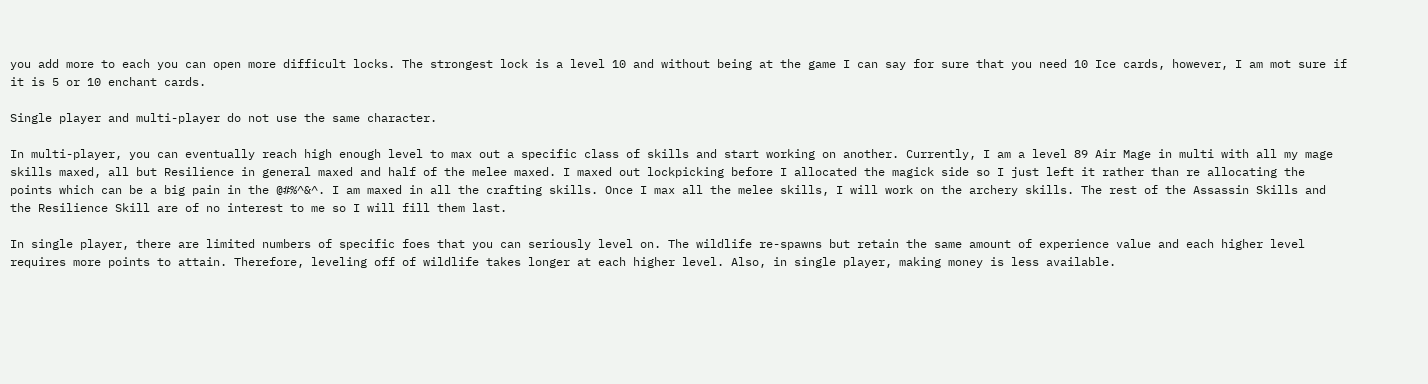you add more to each you can open more difficult locks. The strongest lock is a level 10 and without being at the game I can say for sure that you need 10 Ice cards, however, I am mot sure if it is 5 or 10 enchant cards.

Single player and multi-player do not use the same character.

In multi-player, you can eventually reach high enough level to max out a specific class of skills and start working on another. Currently, I am a level 89 Air Mage in multi with all my mage skills maxed, all but Resilience in general maxed and half of the melee maxed. I maxed out lockpicking before I allocated the magick side so I just left it rather than re allocating the points which can be a big pain in the @#%^&^. I am maxed in all the crafting skills. Once I max all the melee skills, I will work on the archery skills. The rest of the Assassin Skills and the Resilience Skill are of no interest to me so I will fill them last.

In single player, there are limited numbers of specific foes that you can seriously level on. The wildlife re-spawns but retain the same amount of experience value and each higher level requires more points to attain. Therefore, leveling off of wildlife takes longer at each higher level. Also, in single player, making money is less available.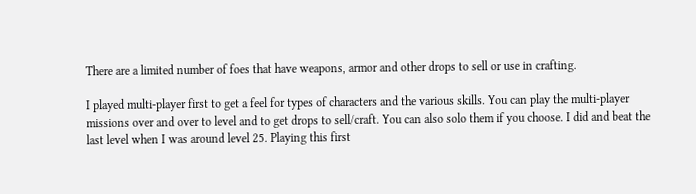There are a limited number of foes that have weapons, armor and other drops to sell or use in crafting.

I played multi-player first to get a feel for types of characters and the various skills. You can play the multi-player missions over and over to level and to get drops to sell/craft. You can also solo them if you choose. I did and beat the last level when I was around level 25. Playing this first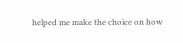helped me make the choice on how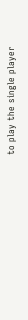to play the single player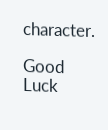character.

Good Luck